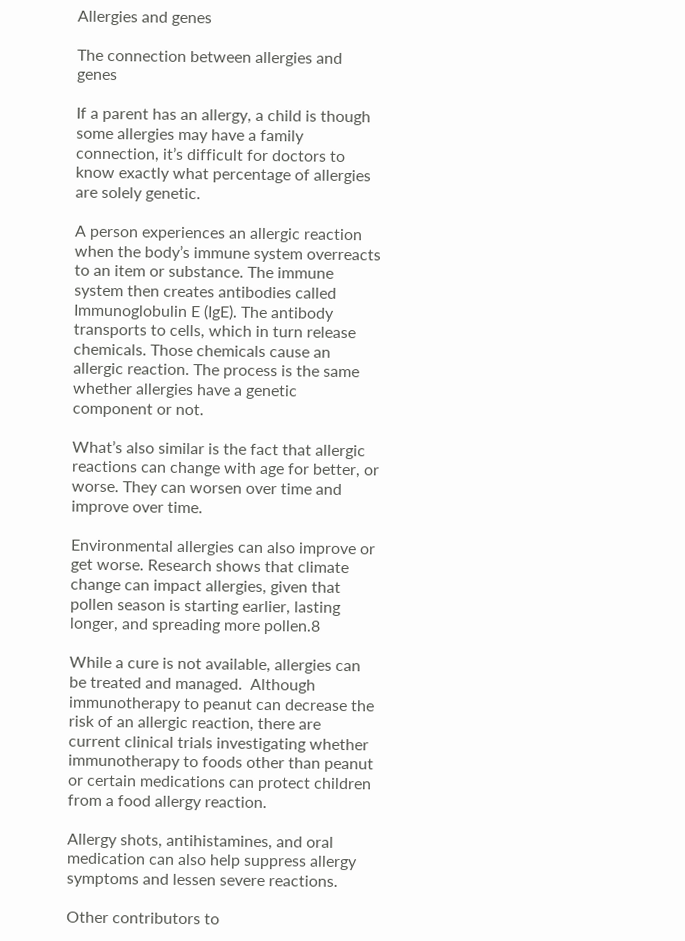Allergies and genes

The connection between allergies and genes

If a parent has an allergy, a child is though some allergies may have a family connection, it’s difficult for doctors to know exactly what percentage of allergies are solely genetic.

A person experiences an allergic reaction when the body’s immune system overreacts to an item or substance. The immune system then creates antibodies called Immunoglobulin E (IgE). The antibody transports to cells, which in turn release chemicals. Those chemicals cause an allergic reaction. The process is the same whether allergies have a genetic component or not.

What’s also similar is the fact that allergic reactions can change with age for better, or worse. They can worsen over time and improve over time.

Environmental allergies can also improve or get worse. Research shows that climate change can impact allergies, given that pollen season is starting earlier, lasting longer, and spreading more pollen.8

While a cure is not available, allergies can be treated and managed.  Although immunotherapy to peanut can decrease the risk of an allergic reaction, there are current clinical trials investigating whether immunotherapy to foods other than peanut or certain medications can protect children from a food allergy reaction.

Allergy shots, antihistamines, and oral medication can also help suppress allergy symptoms and lessen severe reactions.

Other contributors to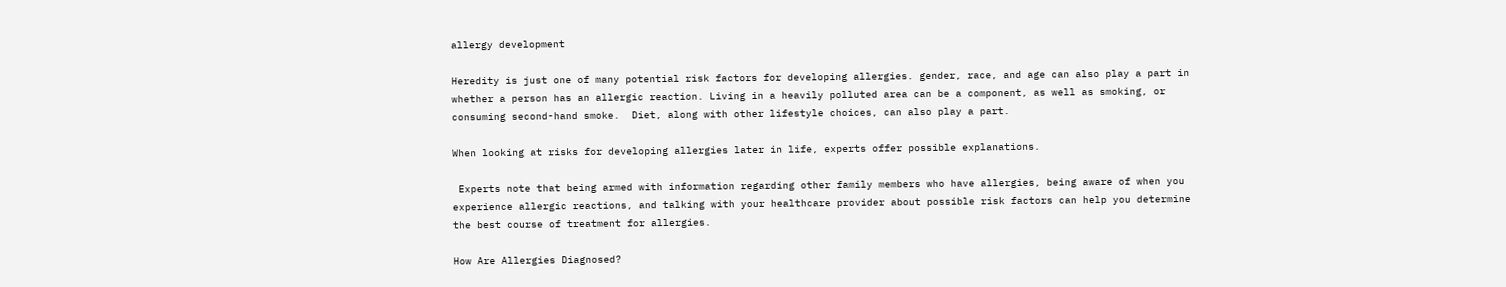allergy development

Heredity is just one of many potential risk factors for developing allergies. gender, race, and age can also play a part in whether a person has an allergic reaction. Living in a heavily polluted area can be a component, as well as smoking, or consuming second-hand smoke.  Diet, along with other lifestyle choices, can also play a part.

When looking at risks for developing allergies later in life, experts offer possible explanations.

 Experts note that being armed with information regarding other family members who have allergies, being aware of when you experience allergic reactions, and talking with your healthcare provider about possible risk factors can help you determine the best course of treatment for allergies.

How Are Allergies Diagnosed?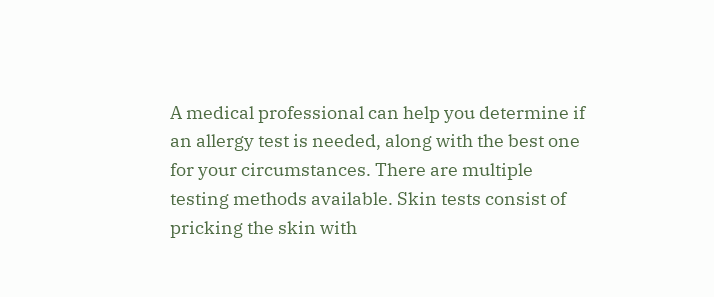A medical professional can help you determine if an allergy test is needed, along with the best one for your circumstances. There are multiple testing methods available. Skin tests consist of pricking the skin with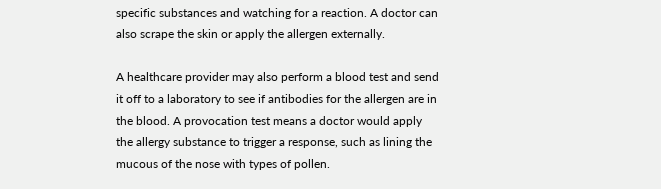specific substances and watching for a reaction. A doctor can also scrape the skin or apply the allergen externally.

A healthcare provider may also perform a blood test and send it off to a laboratory to see if antibodies for the allergen are in the blood. A provocation test means a doctor would apply the allergy substance to trigger a response, such as lining the mucous of the nose with types of pollen.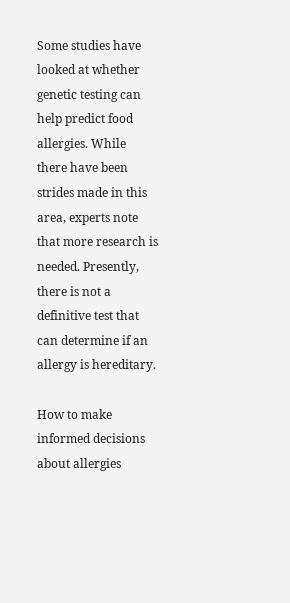Some studies have looked at whether genetic testing can help predict food allergies. While there have been strides made in this area, experts note that more research is needed. Presently, there is not a definitive test that can determine if an allergy is hereditary.

How to make informed decisions about allergies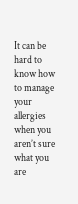It can be hard to know how to manage your allergies when you aren’t sure what you are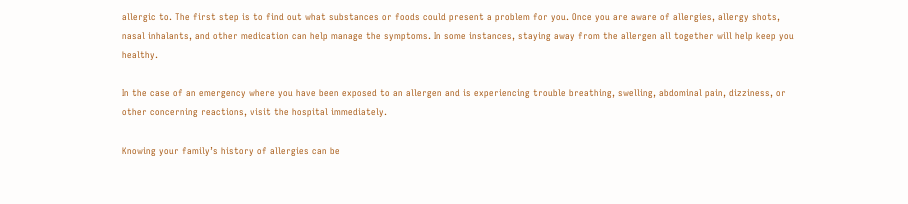allergic to. The first step is to find out what substances or foods could present a problem for you. Once you are aware of allergies, allergy shots, nasal inhalants, and other medication can help manage the symptoms. In some instances, staying away from the allergen all together will help keep you healthy.

In the case of an emergency where you have been exposed to an allergen and is experiencing trouble breathing, swelling, abdominal pain, dizziness, or other concerning reactions, visit the hospital immediately.

Knowing your family’s history of allergies can be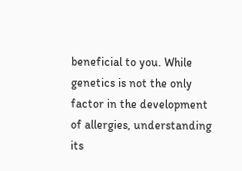beneficial to you. While genetics is not the only factor in the development of allergies, understanding its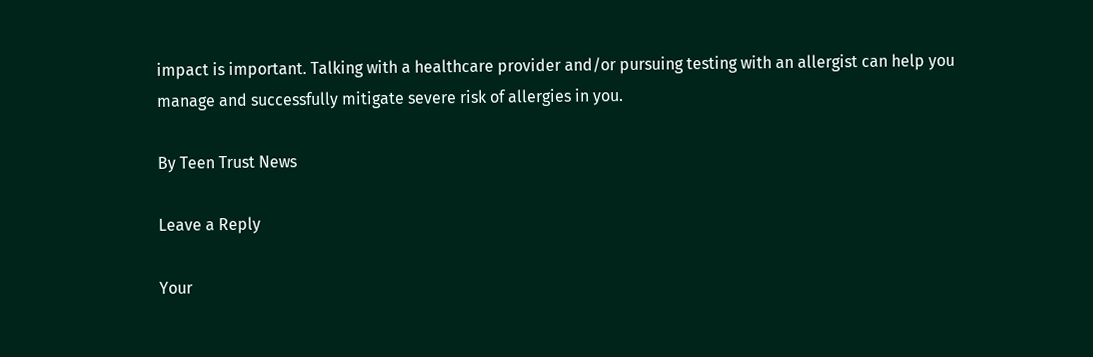impact is important. Talking with a healthcare provider and/or pursuing testing with an allergist can help you manage and successfully mitigate severe risk of allergies in you.

By Teen Trust News

Leave a Reply

Your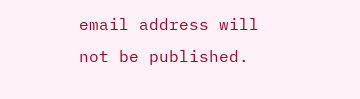email address will not be published.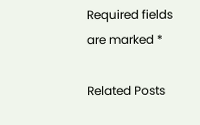Required fields are marked *

Related Posts